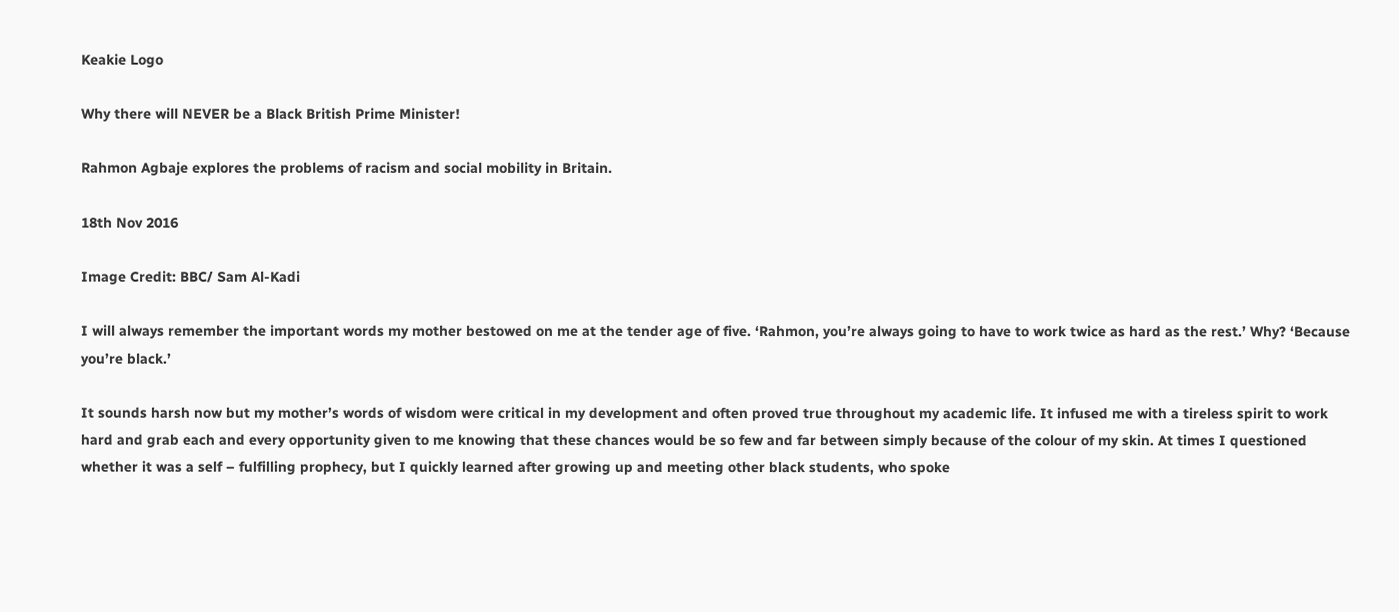Keakie Logo

Why there will NEVER be a Black British Prime Minister!

Rahmon Agbaje explores the problems of racism and social mobility in Britain.

18th Nov 2016

Image Credit: BBC/ Sam Al-Kadi

I will always remember the important words my mother bestowed on me at the tender age of five. ‘Rahmon, you’re always going to have to work twice as hard as the rest.’ Why? ‘Because you’re black.’

It sounds harsh now but my mother’s words of wisdom were critical in my development and often proved true throughout my academic life. It infused me with a tireless spirit to work hard and grab each and every opportunity given to me knowing that these chances would be so few and far between simply because of the colour of my skin. At times I questioned whether it was a self – fulfilling prophecy, but I quickly learned after growing up and meeting other black students, who spoke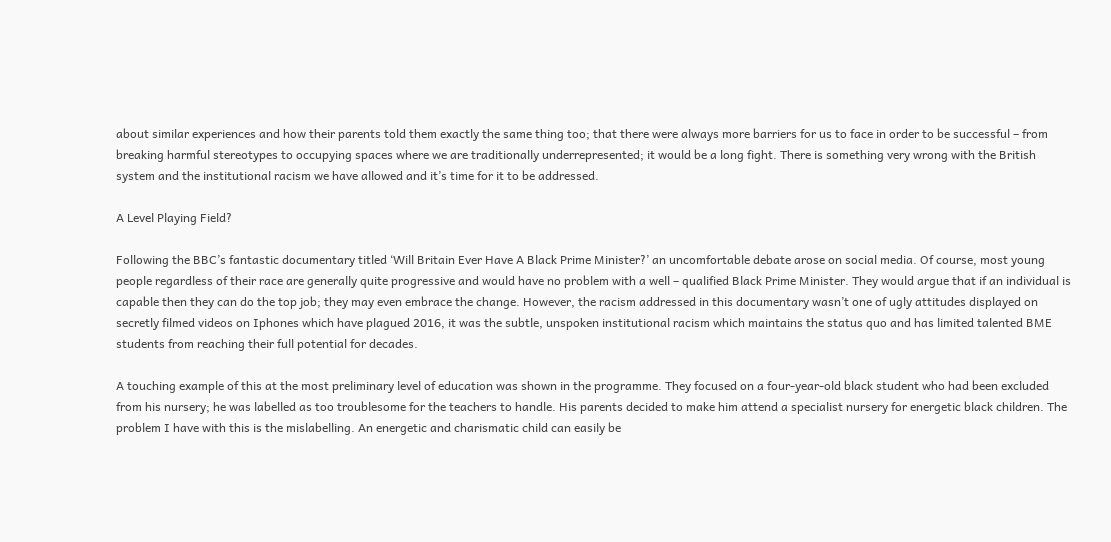about similar experiences and how their parents told them exactly the same thing too; that there were always more barriers for us to face in order to be successful – from breaking harmful stereotypes to occupying spaces where we are traditionally underrepresented; it would be a long fight. There is something very wrong with the British system and the institutional racism we have allowed and it’s time for it to be addressed.

A Level Playing Field?

Following the BBC’s fantastic documentary titled ‘Will Britain Ever Have A Black Prime Minister?’ an uncomfortable debate arose on social media. Of course, most young people regardless of their race are generally quite progressive and would have no problem with a well – qualified Black Prime Minister. They would argue that if an individual is capable then they can do the top job; they may even embrace the change. However, the racism addressed in this documentary wasn’t one of ugly attitudes displayed on secretly filmed videos on Iphones which have plagued 2016, it was the subtle, unspoken institutional racism which maintains the status quo and has limited talented BME students from reaching their full potential for decades.

A touching example of this at the most preliminary level of education was shown in the programme. They focused on a four-year-old black student who had been excluded from his nursery; he was labelled as too troublesome for the teachers to handle. His parents decided to make him attend a specialist nursery for energetic black children. The problem I have with this is the mislabelling. An energetic and charismatic child can easily be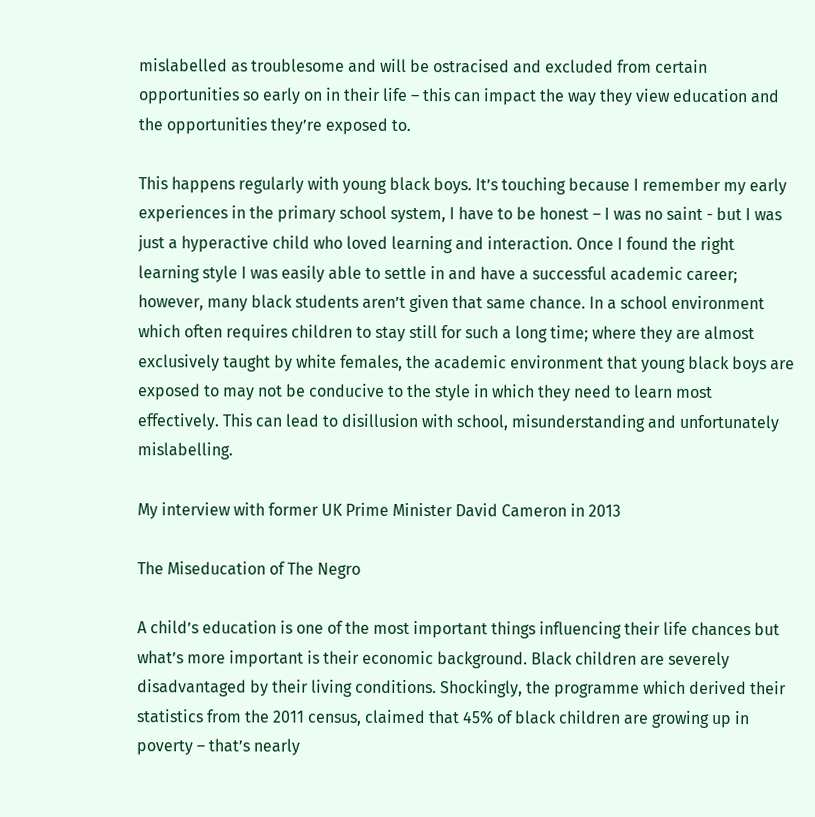mislabelled as troublesome and will be ostracised and excluded from certain opportunities so early on in their life – this can impact the way they view education and the opportunities they’re exposed to.

This happens regularly with young black boys. It’s touching because I remember my early experiences in the primary school system, I have to be honest – I was no saint - but I was just a hyperactive child who loved learning and interaction. Once I found the right learning style I was easily able to settle in and have a successful academic career; however, many black students aren’t given that same chance. In a school environment which often requires children to stay still for such a long time; where they are almost exclusively taught by white females, the academic environment that young black boys are exposed to may not be conducive to the style in which they need to learn most effectively. This can lead to disillusion with school, misunderstanding and unfortunately mislabelling.

My interview with former UK Prime Minister David Cameron in 2013

The Miseducation of The Negro

A child’s education is one of the most important things influencing their life chances but what’s more important is their economic background. Black children are severely disadvantaged by their living conditions. Shockingly, the programme which derived their statistics from the 2011 census, claimed that 45% of black children are growing up in poverty – that’s nearly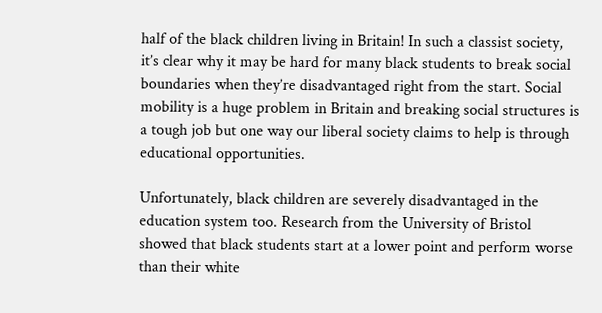half of the black children living in Britain! In such a classist society, it’s clear why it may be hard for many black students to break social boundaries when they’re disadvantaged right from the start. Social mobility is a huge problem in Britain and breaking social structures is a tough job but one way our liberal society claims to help is through educational opportunities.

Unfortunately, black children are severely disadvantaged in the education system too. Research from the University of Bristol showed that black students start at a lower point and perform worse than their white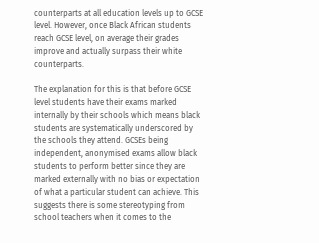counterparts at all education levels up to GCSE level. However, once Black African students reach GCSE level, on average their grades improve and actually surpass their white counterparts.

The explanation for this is that before GCSE level students have their exams marked internally by their schools which means black students are systematically underscored by the schools they attend. GCSEs being independent, anonymised exams allow black students to perform better since they are marked externally with no bias or expectation of what a particular student can achieve. This suggests there is some stereotyping from school teachers when it comes to the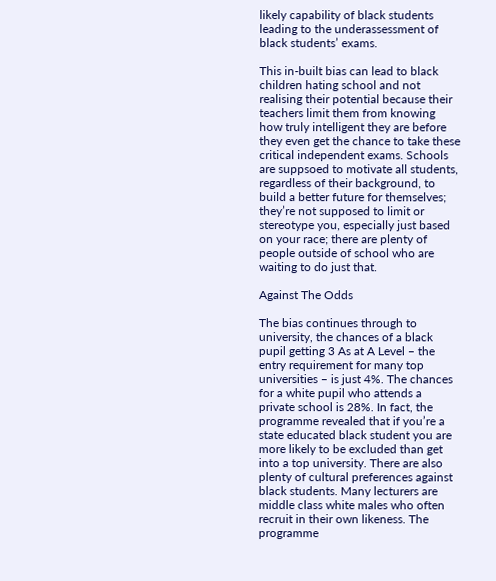likely capability of black students leading to the underassessment of black students’ exams.

This in-built bias can lead to black children hating school and not realising their potential because their teachers limit them from knowing how truly intelligent they are before they even get the chance to take these critical independent exams. Schools are suppsoed to motivate all students, regardless of their background, to build a better future for themselves; they’re not supposed to limit or stereotype you, especially just based on your race; there are plenty of people outside of school who are waiting to do just that.

Against The Odds

The bias continues through to university, the chances of a black pupil getting 3 As at A Level – the entry requirement for many top universities – is just 4%. The chances for a white pupil who attends a private school is 28%. In fact, the programme revealed that if you’re a state educated black student you are more likely to be excluded than get into a top university. There are also plenty of cultural preferences against black students. Many lecturers are middle class white males who often recruit in their own likeness. The programme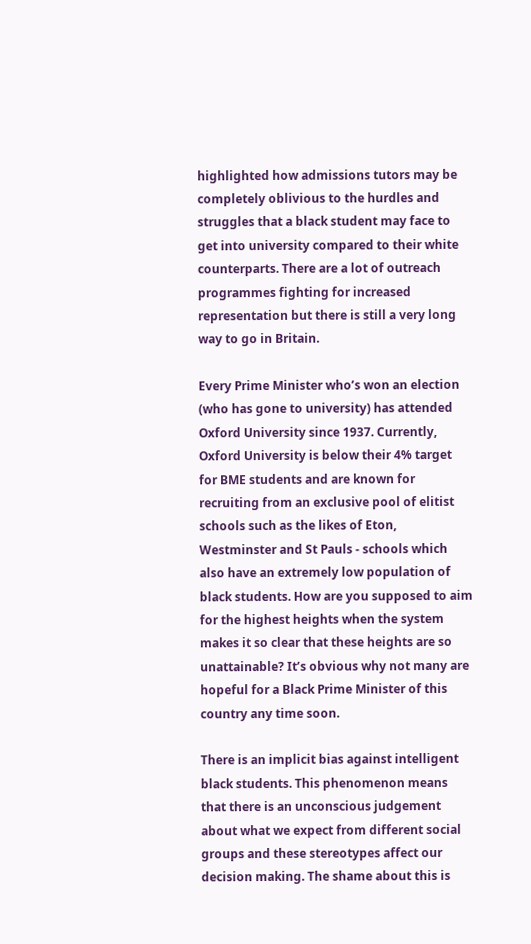highlighted how admissions tutors may be completely oblivious to the hurdles and struggles that a black student may face to get into university compared to their white counterparts. There are a lot of outreach programmes fighting for increased representation but there is still a very long way to go in Britain.

Every Prime Minister who’s won an election (who has gone to university) has attended Oxford University since 1937. Currently, Oxford University is below their 4% target for BME students and are known for recruiting from an exclusive pool of elitist schools such as the likes of Eton, Westminster and St Pauls - schools which also have an extremely low population of black students. How are you supposed to aim for the highest heights when the system makes it so clear that these heights are so unattainable? It’s obvious why not many are hopeful for a Black Prime Minister of this country any time soon.

There is an implicit bias against intelligent black students. This phenomenon means that there is an unconscious judgement about what we expect from different social groups and these stereotypes affect our decision making. The shame about this is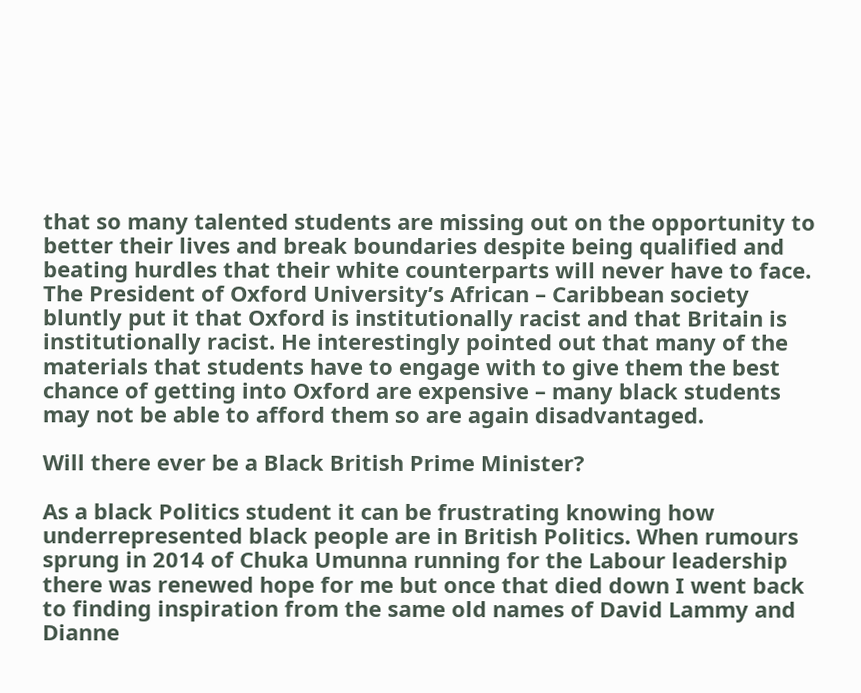that so many talented students are missing out on the opportunity to better their lives and break boundaries despite being qualified and beating hurdles that their white counterparts will never have to face. The President of Oxford University’s African – Caribbean society bluntly put it that Oxford is institutionally racist and that Britain is institutionally racist. He interestingly pointed out that many of the materials that students have to engage with to give them the best chance of getting into Oxford are expensive – many black students may not be able to afford them so are again disadvantaged.

Will there ever be a Black British Prime Minister?

As a black Politics student it can be frustrating knowing how underrepresented black people are in British Politics. When rumours sprung in 2014 of Chuka Umunna running for the Labour leadership there was renewed hope for me but once that died down I went back to finding inspiration from the same old names of David Lammy and Dianne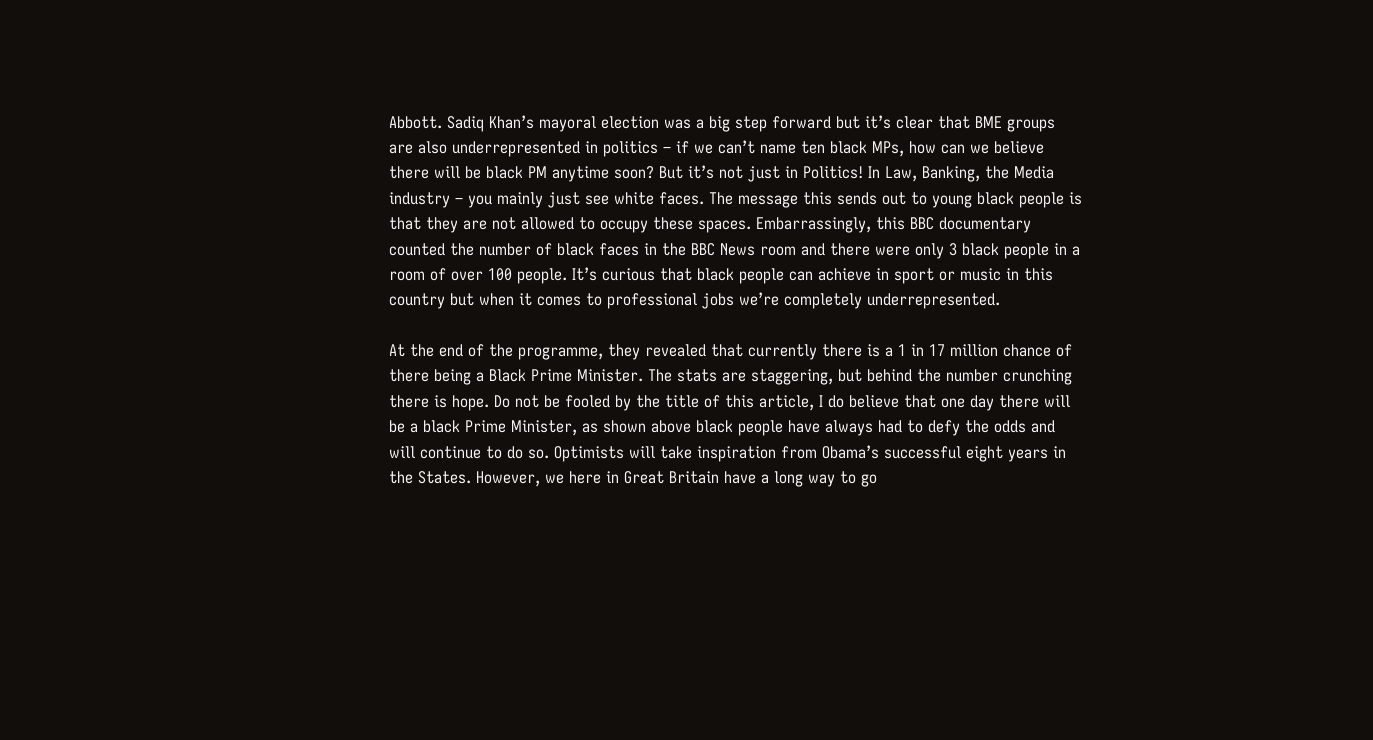Abbott. Sadiq Khan’s mayoral election was a big step forward but it’s clear that BME groups are also underrepresented in politics – if we can’t name ten black MPs, how can we believe there will be black PM anytime soon? But it’s not just in Politics! In Law, Banking, the Media industry – you mainly just see white faces. The message this sends out to young black people is that they are not allowed to occupy these spaces. Embarrassingly, this BBC documentary counted the number of black faces in the BBC News room and there were only 3 black people in a room of over 100 people. It’s curious that black people can achieve in sport or music in this country but when it comes to professional jobs we’re completely underrepresented.

At the end of the programme, they revealed that currently there is a 1 in 17 million chance of there being a Black Prime Minister. The stats are staggering, but behind the number crunching there is hope. Do not be fooled by the title of this article, I do believe that one day there will be a black Prime Minister, as shown above black people have always had to defy the odds and will continue to do so. Optimists will take inspiration from Obama’s successful eight years in the States. However, we here in Great Britain have a long way to go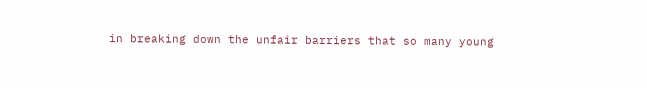in breaking down the unfair barriers that so many young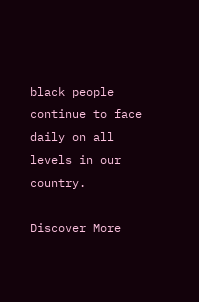black people continue to face daily on all levels in our country.

Discover More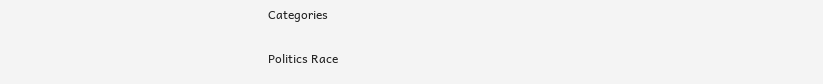Categories

Politics Race